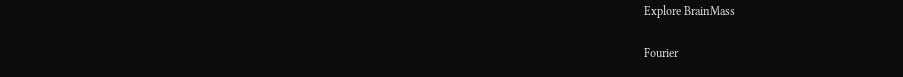Explore BrainMass

Fourier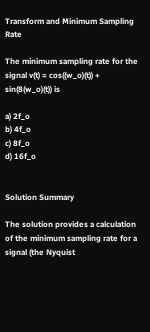Transform and Minimum Sampling Rate

The minimum sampling rate for the signal v(t) = cos((w_o)(t)) + sin(8(w_o)(t)) is

a) 2f_o
b) 4f_o
c) 8f_o
d) 16f_o


Solution Summary

The solution provides a calculation of the minimum sampling rate for a signal (the Nyquist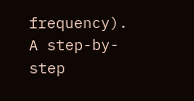frequency). A step-by-step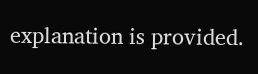explanation is provided.